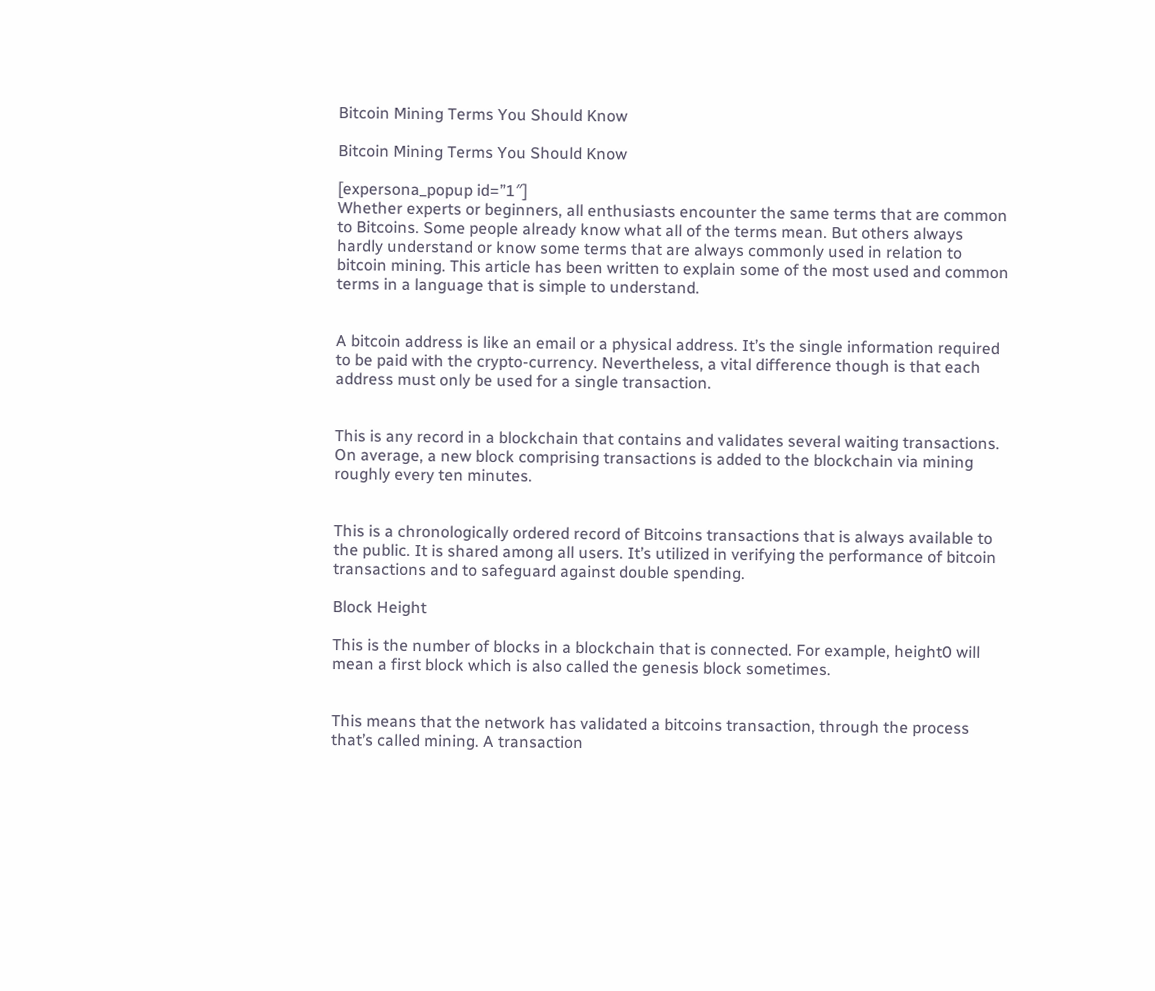Bitcoin Mining Terms You Should Know

Bitcoin Mining Terms You Should Know

[expersona_popup id=”1″]
Whether experts or beginners, all enthusiasts encounter the same terms that are common to Bitcoins. Some people already know what all of the terms mean. But others always hardly understand or know some terms that are always commonly used in relation to bitcoin mining. This article has been written to explain some of the most used and common terms in a language that is simple to understand.


A bitcoin address is like an email or a physical address. It’s the single information required to be paid with the crypto-currency. Nevertheless, a vital difference though is that each address must only be used for a single transaction.


This is any record in a blockchain that contains and validates several waiting transactions. On average, a new block comprising transactions is added to the blockchain via mining roughly every ten minutes.


This is a chronologically ordered record of Bitcoins transactions that is always available to the public. It is shared among all users. It’s utilized in verifying the performance of bitcoin transactions and to safeguard against double spending.

Block Height

This is the number of blocks in a blockchain that is connected. For example, height0 will mean a first block which is also called the genesis block sometimes.


This means that the network has validated a bitcoins transaction, through the process that’s called mining. A transaction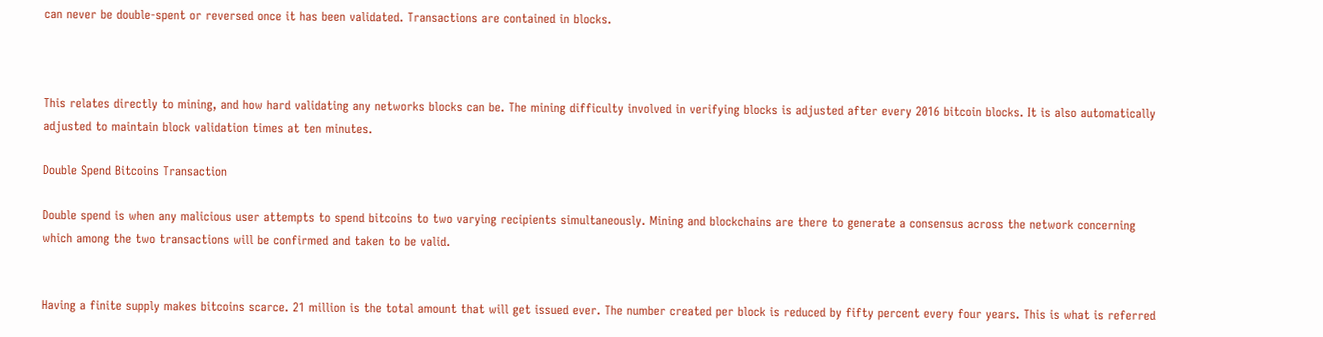can never be double-spent or reversed once it has been validated. Transactions are contained in blocks.



This relates directly to mining, and how hard validating any networks blocks can be. The mining difficulty involved in verifying blocks is adjusted after every 2016 bitcoin blocks. It is also automatically adjusted to maintain block validation times at ten minutes.

Double Spend Bitcoins Transaction

Double spend is when any malicious user attempts to spend bitcoins to two varying recipients simultaneously. Mining and blockchains are there to generate a consensus across the network concerning which among the two transactions will be confirmed and taken to be valid.


Having a finite supply makes bitcoins scarce. 21 million is the total amount that will get issued ever. The number created per block is reduced by fifty percent every four years. This is what is referred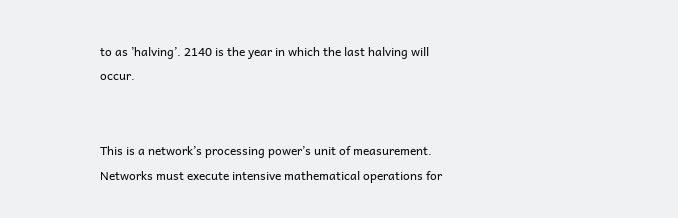to as ’halving’. 2140 is the year in which the last halving will occur.


This is a network’s processing power’s unit of measurement. Networks must execute intensive mathematical operations for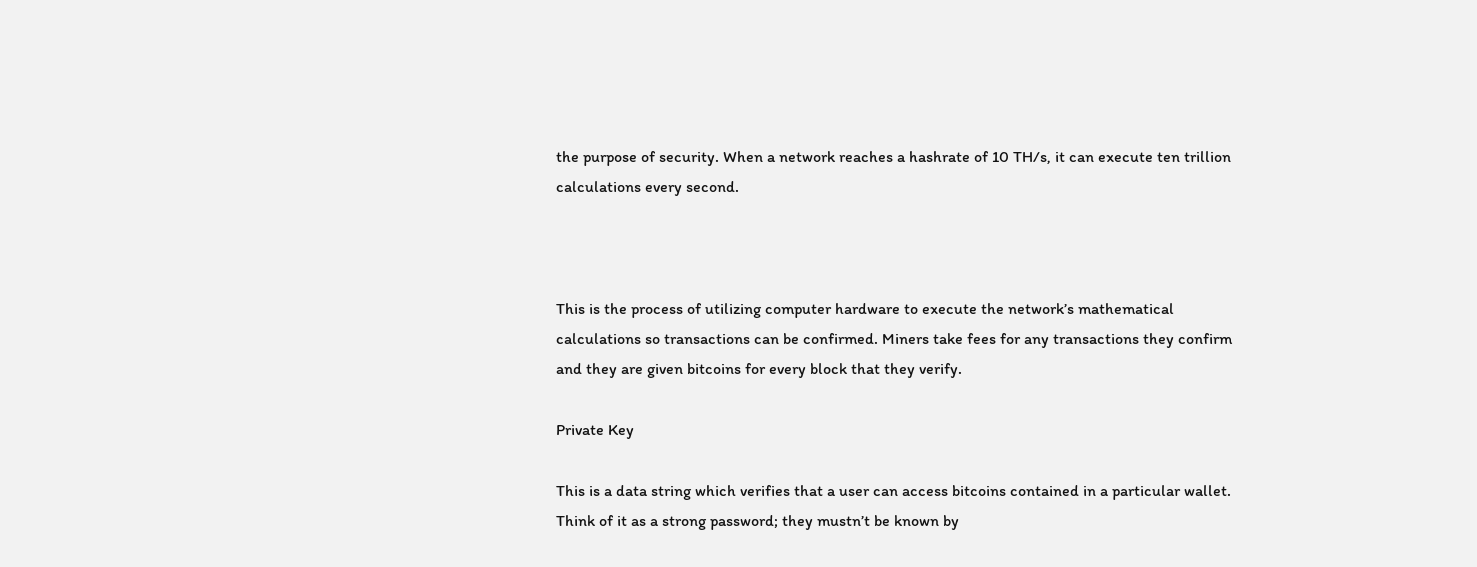the purpose of security. When a network reaches a hashrate of 10 TH/s, it can execute ten trillion calculations every second.



This is the process of utilizing computer hardware to execute the network’s mathematical calculations so transactions can be confirmed. Miners take fees for any transactions they confirm and they are given bitcoins for every block that they verify.

Private Key

This is a data string which verifies that a user can access bitcoins contained in a particular wallet. Think of it as a strong password; they mustn’t be known by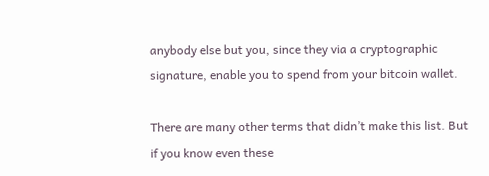anybody else but you, since they via a cryptographic signature, enable you to spend from your bitcoin wallet.

There are many other terms that didn’t make this list. But if you know even these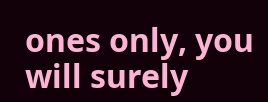ones only, you will surely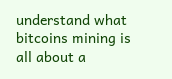understand what bitcoins mining is all about a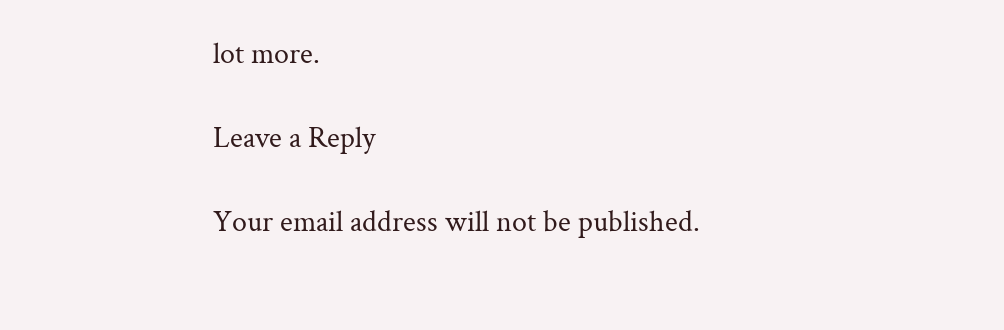lot more.

Leave a Reply

Your email address will not be published.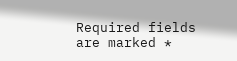Required fields are marked *